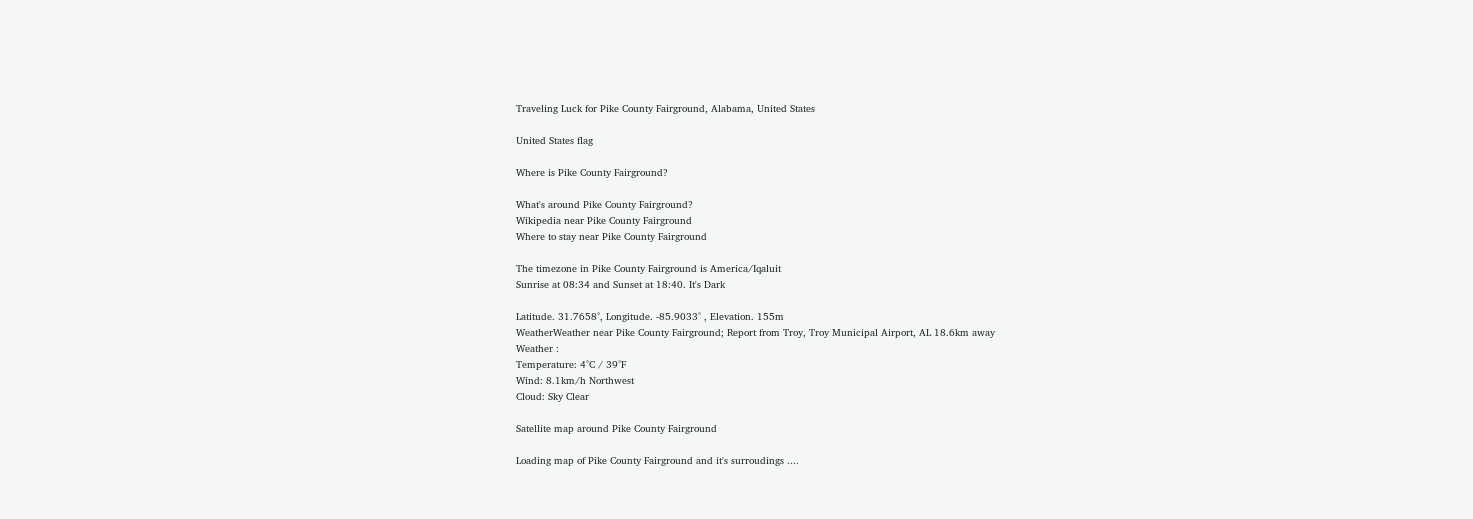Traveling Luck for Pike County Fairground, Alabama, United States

United States flag

Where is Pike County Fairground?

What's around Pike County Fairground?
Wikipedia near Pike County Fairground
Where to stay near Pike County Fairground

The timezone in Pike County Fairground is America/Iqaluit
Sunrise at 08:34 and Sunset at 18:40. It's Dark

Latitude. 31.7658°, Longitude. -85.9033° , Elevation. 155m
WeatherWeather near Pike County Fairground; Report from Troy, Troy Municipal Airport, AL 18.6km away
Weather :
Temperature: 4°C / 39°F
Wind: 8.1km/h Northwest
Cloud: Sky Clear

Satellite map around Pike County Fairground

Loading map of Pike County Fairground and it's surroudings ....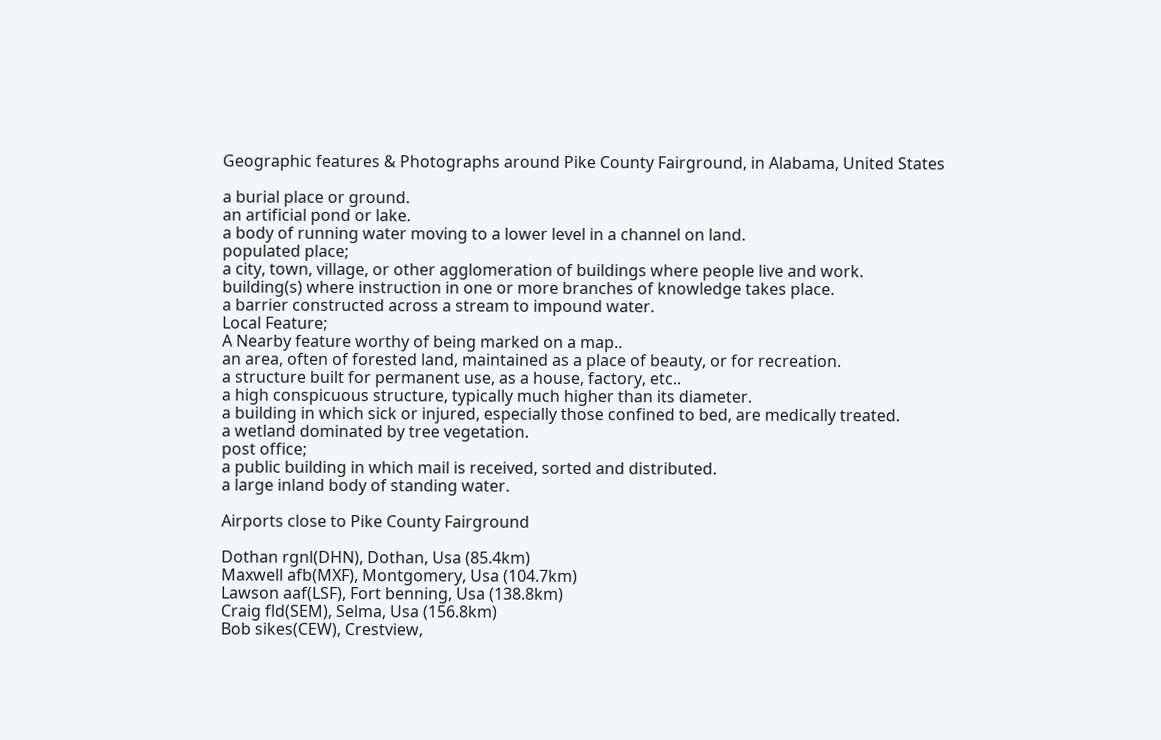Geographic features & Photographs around Pike County Fairground, in Alabama, United States

a burial place or ground.
an artificial pond or lake.
a body of running water moving to a lower level in a channel on land.
populated place;
a city, town, village, or other agglomeration of buildings where people live and work.
building(s) where instruction in one or more branches of knowledge takes place.
a barrier constructed across a stream to impound water.
Local Feature;
A Nearby feature worthy of being marked on a map..
an area, often of forested land, maintained as a place of beauty, or for recreation.
a structure built for permanent use, as a house, factory, etc..
a high conspicuous structure, typically much higher than its diameter.
a building in which sick or injured, especially those confined to bed, are medically treated.
a wetland dominated by tree vegetation.
post office;
a public building in which mail is received, sorted and distributed.
a large inland body of standing water.

Airports close to Pike County Fairground

Dothan rgnl(DHN), Dothan, Usa (85.4km)
Maxwell afb(MXF), Montgomery, Usa (104.7km)
Lawson aaf(LSF), Fort benning, Usa (138.8km)
Craig fld(SEM), Selma, Usa (156.8km)
Bob sikes(CEW), Crestview,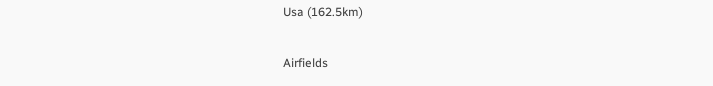Usa (162.5km)

Airfields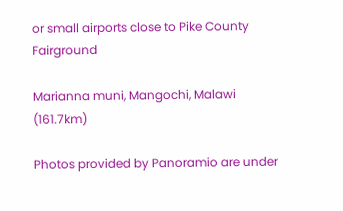or small airports close to Pike County Fairground

Marianna muni, Mangochi, Malawi (161.7km)

Photos provided by Panoramio are under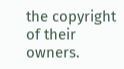the copyright of their owners.